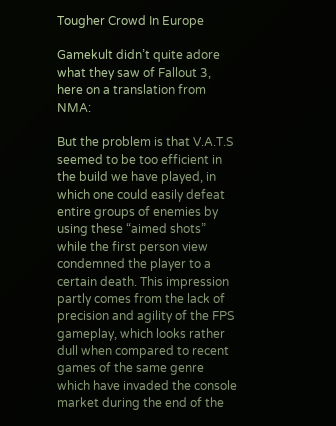Tougher Crowd In Europe

Gamekult didn’t quite adore what they saw of Fallout 3, here on a translation from NMA:

But the problem is that V.A.T.S seemed to be too efficient in the build we have played, in which one could easily defeat entire groups of enemies by using these “aimed shots” while the first person view condemned the player to a certain death. This impression partly comes from the lack of precision and agility of the FPS gameplay, which looks rather dull when compared to recent games of the same genre which have invaded the console market during the end of the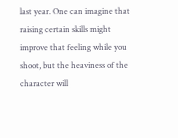last year. One can imagine that raising certain skills might improve that feeling while you shoot, but the heaviness of the character will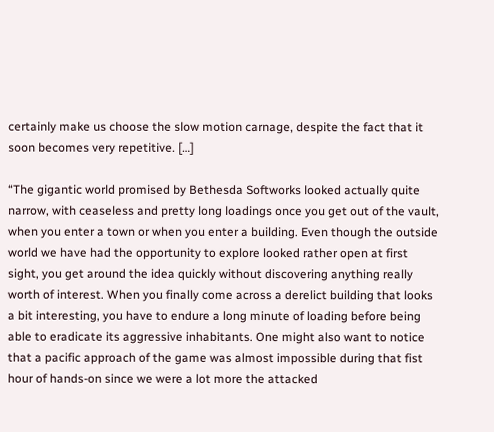certainly make us choose the slow motion carnage, despite the fact that it soon becomes very repetitive. […]

“The gigantic world promised by Bethesda Softworks looked actually quite narrow, with ceaseless and pretty long loadings once you get out of the vault, when you enter a town or when you enter a building. Even though the outside world we have had the opportunity to explore looked rather open at first sight, you get around the idea quickly without discovering anything really worth of interest. When you finally come across a derelict building that looks a bit interesting, you have to endure a long minute of loading before being able to eradicate its aggressive inhabitants. One might also want to notice that a pacific approach of the game was almost impossible during that fist hour of hands-on since we were a lot more the attacked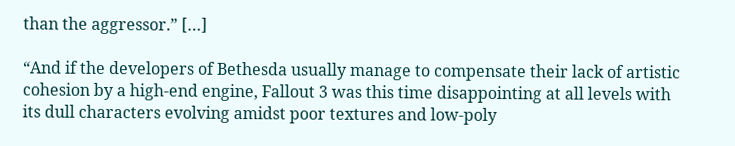than the aggressor.” […]

“And if the developers of Bethesda usually manage to compensate their lack of artistic cohesion by a high-end engine, Fallout 3 was this time disappointing at all levels with its dull characters evolving amidst poor textures and low-poly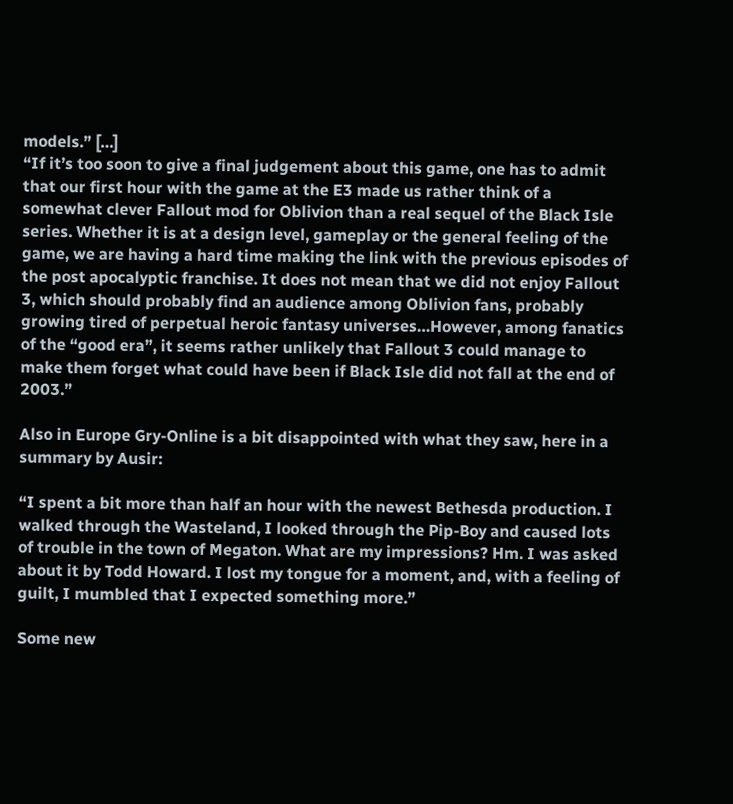models.” […]
“If it’s too soon to give a final judgement about this game, one has to admit that our first hour with the game at the E3 made us rather think of a somewhat clever Fallout mod for Oblivion than a real sequel of the Black Isle series. Whether it is at a design level, gameplay or the general feeling of the game, we are having a hard time making the link with the previous episodes of the post apocalyptic franchise. It does not mean that we did not enjoy Fallout 3, which should probably find an audience among Oblivion fans, probably growing tired of perpetual heroic fantasy universes…However, among fanatics of the “good era”, it seems rather unlikely that Fallout 3 could manage to make them forget what could have been if Black Isle did not fall at the end of 2003.”

Also in Europe Gry-Online is a bit disappointed with what they saw, here in a summary by Ausir:

“I spent a bit more than half an hour with the newest Bethesda production. I walked through the Wasteland, I looked through the Pip-Boy and caused lots of trouble in the town of Megaton. What are my impressions? Hm. I was asked about it by Todd Howard. I lost my tongue for a moment, and, with a feeling of guilt, I mumbled that I expected something more.”

Some new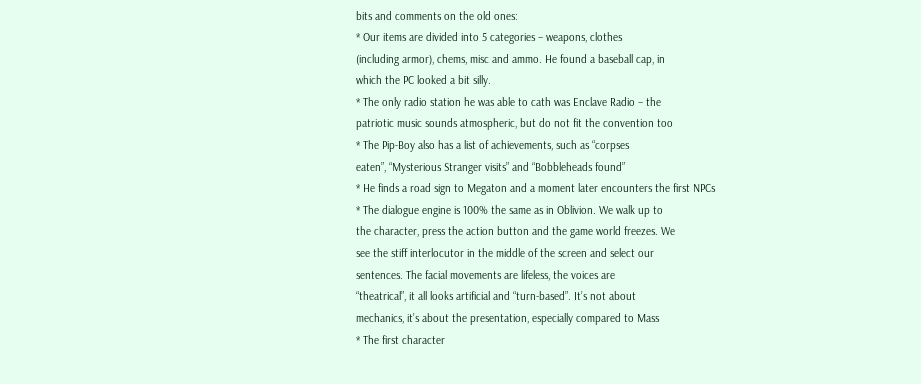bits and comments on the old ones:
* Our items are divided into 5 categories – weapons, clothes
(including armor), chems, misc and ammo. He found a baseball cap, in
which the PC looked a bit silly.
* The only radio station he was able to cath was Enclave Radio – the
patriotic music sounds atmospheric, but do not fit the convention too
* The Pip-Boy also has a list of achievements, such as “corpses
eaten”, “Mysterious Stranger visits” and “Bobbleheads found”
* He finds a road sign to Megaton and a moment later encounters the first NPCs
* The dialogue engine is 100% the same as in Oblivion. We walk up to
the character, press the action button and the game world freezes. We
see the stiff interlocutor in the middle of the screen and select our
sentences. The facial movements are lifeless, the voices are
“theatrical”, it all looks artificial and “turn-based”. It’s not about
mechanics, it’s about the presentation, especially compared to Mass
* The first character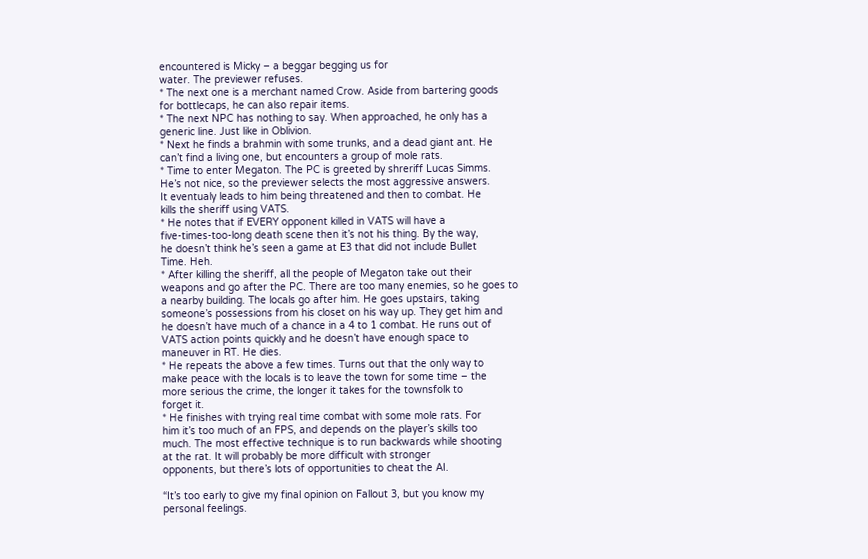encountered is Micky – a beggar begging us for
water. The previewer refuses.
* The next one is a merchant named Crow. Aside from bartering goods
for bottlecaps, he can also repair items.
* The next NPC has nothing to say. When approached, he only has a
generic line. Just like in Oblivion.
* Next he finds a brahmin with some trunks, and a dead giant ant. He
can’t find a living one, but encounters a group of mole rats.
* Time to enter Megaton. The PC is greeted by shreriff Lucas Simms.
He’s not nice, so the previewer selects the most aggressive answers.
It eventualy leads to him being threatened and then to combat. He
kills the sheriff using VATS.
* He notes that if EVERY opponent killed in VATS will have a
five-times-too-long death scene then it’s not his thing. By the way,
he doesn’t think he’s seen a game at E3 that did not include Bullet
Time. Heh.
* After killing the sheriff, all the people of Megaton take out their
weapons and go after the PC. There are too many enemies, so he goes to
a nearby building. The locals go after him. He goes upstairs, taking
someone’s possessions from his closet on his way up. They get him and
he doesn’t have much of a chance in a 4 to 1 combat. He runs out of
VATS action points quickly and he doesn’t have enough space to
maneuver in RT. He dies.
* He repeats the above a few times. Turns out that the only way to
make peace with the locals is to leave the town for some time – the
more serious the crime, the longer it takes for the townsfolk to
forget it.
* He finishes with trying real time combat with some mole rats. For
him it’s too much of an FPS, and depends on the player’s skills too
much. The most effective technique is to run backwards while shooting
at the rat. It will probably be more difficult with stronger
opponents, but there’s lots of opportunities to cheat the AI.

“It’s too early to give my final opinion on Fallout 3, but you know my
personal feelings.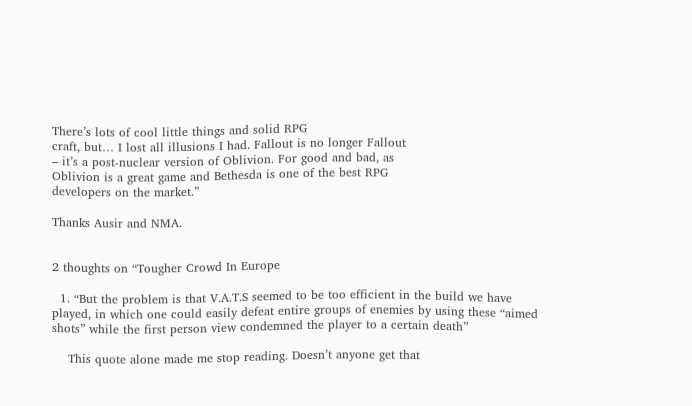There’s lots of cool little things and solid RPG
craft, but… I lost all illusions I had. Fallout is no longer Fallout
– it’s a post-nuclear version of Oblivion. For good and bad, as
Oblivion is a great game and Bethesda is one of the best RPG
developers on the market.”

Thanks Ausir and NMA.


2 thoughts on “Tougher Crowd In Europe

  1. “But the problem is that V.A.T.S seemed to be too efficient in the build we have played, in which one could easily defeat entire groups of enemies by using these “aimed shots” while the first person view condemned the player to a certain death”

    This quote alone made me stop reading. Doesn’t anyone get that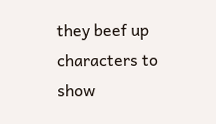they beef up characters to show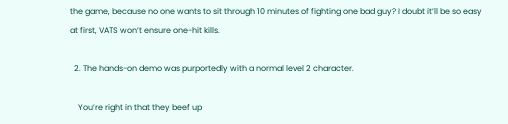the game, because no one wants to sit through 10 minutes of fighting one bad guy? I doubt it’ll be so easy at first, VATS won’t ensure one-hit kills.

  2. The hands-on demo was purportedly with a normal level 2 character.

    You’re right in that they beef up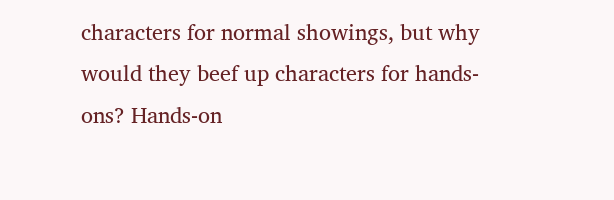characters for normal showings, but why would they beef up characters for hands-ons? Hands-on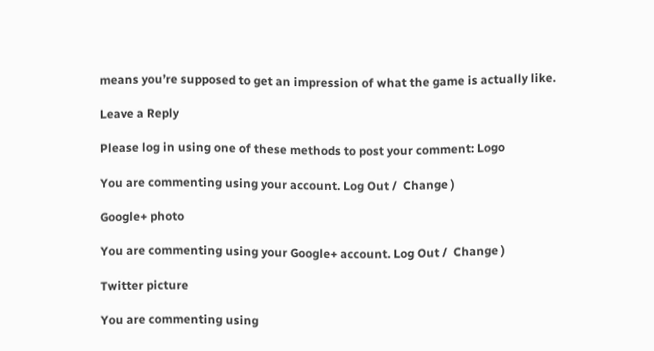means you’re supposed to get an impression of what the game is actually like.

Leave a Reply

Please log in using one of these methods to post your comment: Logo

You are commenting using your account. Log Out /  Change )

Google+ photo

You are commenting using your Google+ account. Log Out /  Change )

Twitter picture

You are commenting using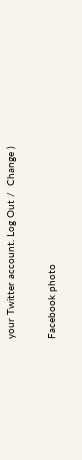your Twitter account. Log Out /  Change )

Facebook photo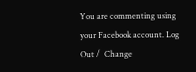You are commenting using your Facebook account. Log Out /  Change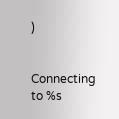)


Connecting to %s